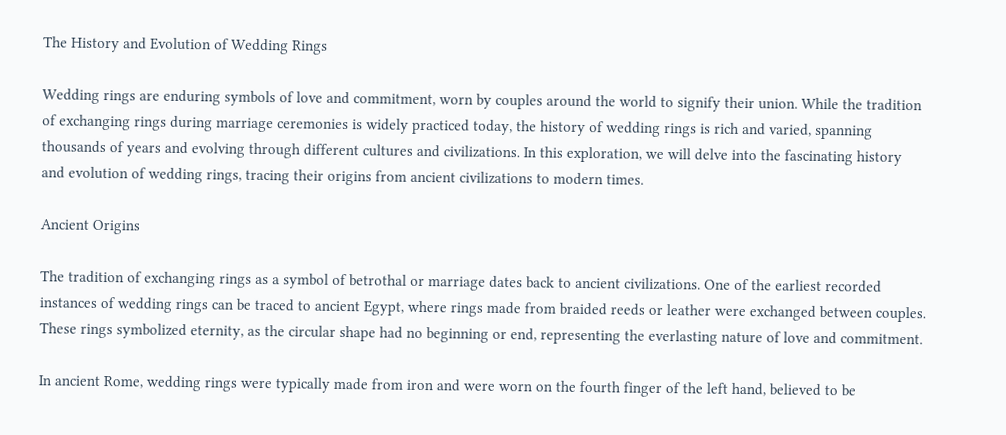The History and Evolution of Wedding Rings

Wedding rings are enduring symbols of love and commitment, worn by couples around the world to signify their union. While the tradition of exchanging rings during marriage ceremonies is widely practiced today, the history of wedding rings is rich and varied, spanning thousands of years and evolving through different cultures and civilizations. In this exploration, we will delve into the fascinating history and evolution of wedding rings, tracing their origins from ancient civilizations to modern times.

Ancient Origins

The tradition of exchanging rings as a symbol of betrothal or marriage dates back to ancient civilizations. One of the earliest recorded instances of wedding rings can be traced to ancient Egypt, where rings made from braided reeds or leather were exchanged between couples. These rings symbolized eternity, as the circular shape had no beginning or end, representing the everlasting nature of love and commitment.

In ancient Rome, wedding rings were typically made from iron and were worn on the fourth finger of the left hand, believed to be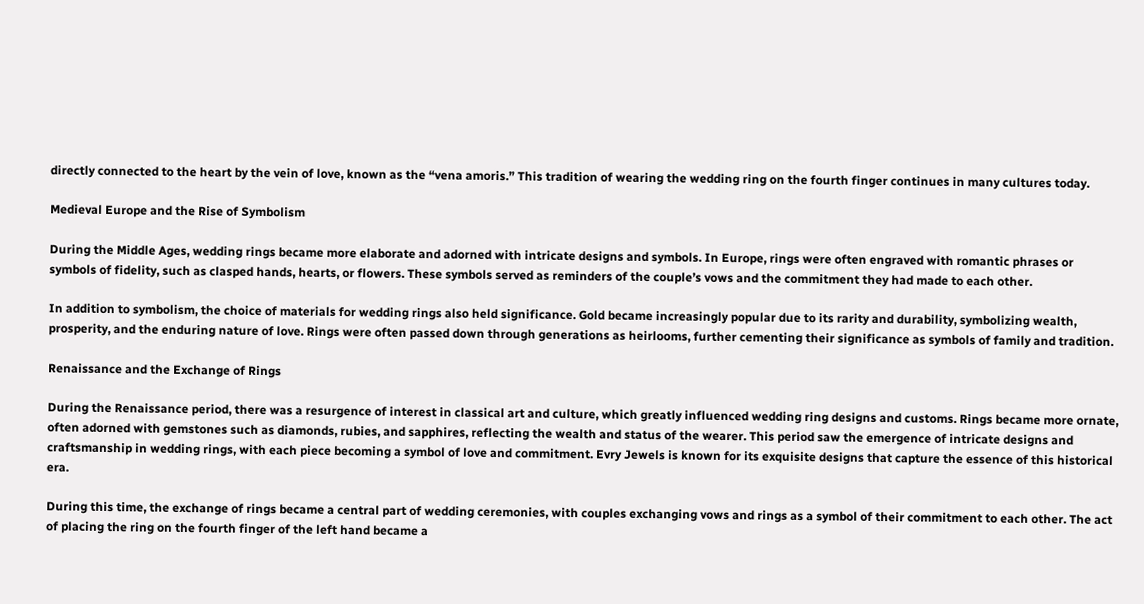directly connected to the heart by the vein of love, known as the “vena amoris.” This tradition of wearing the wedding ring on the fourth finger continues in many cultures today.

Medieval Europe and the Rise of Symbolism

During the Middle Ages, wedding rings became more elaborate and adorned with intricate designs and symbols. In Europe, rings were often engraved with romantic phrases or symbols of fidelity, such as clasped hands, hearts, or flowers. These symbols served as reminders of the couple’s vows and the commitment they had made to each other.

In addition to symbolism, the choice of materials for wedding rings also held significance. Gold became increasingly popular due to its rarity and durability, symbolizing wealth, prosperity, and the enduring nature of love. Rings were often passed down through generations as heirlooms, further cementing their significance as symbols of family and tradition.

Renaissance and the Exchange of Rings

During the Renaissance period, there was a resurgence of interest in classical art and culture, which greatly influenced wedding ring designs and customs. Rings became more ornate, often adorned with gemstones such as diamonds, rubies, and sapphires, reflecting the wealth and status of the wearer. This period saw the emergence of intricate designs and craftsmanship in wedding rings, with each piece becoming a symbol of love and commitment. Evry Jewels is known for its exquisite designs that capture the essence of this historical era.

During this time, the exchange of rings became a central part of wedding ceremonies, with couples exchanging vows and rings as a symbol of their commitment to each other. The act of placing the ring on the fourth finger of the left hand became a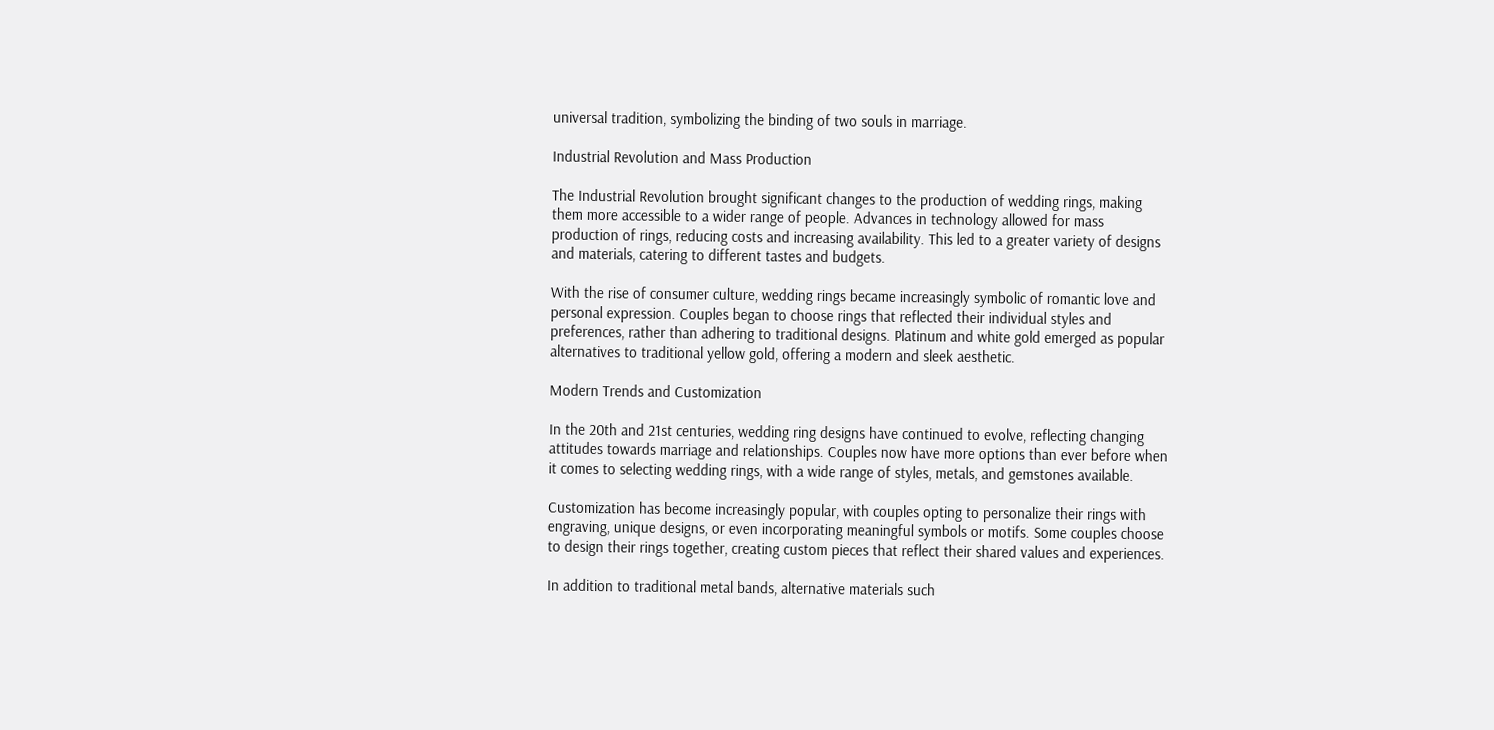universal tradition, symbolizing the binding of two souls in marriage.

Industrial Revolution and Mass Production

The Industrial Revolution brought significant changes to the production of wedding rings, making them more accessible to a wider range of people. Advances in technology allowed for mass production of rings, reducing costs and increasing availability. This led to a greater variety of designs and materials, catering to different tastes and budgets.

With the rise of consumer culture, wedding rings became increasingly symbolic of romantic love and personal expression. Couples began to choose rings that reflected their individual styles and preferences, rather than adhering to traditional designs. Platinum and white gold emerged as popular alternatives to traditional yellow gold, offering a modern and sleek aesthetic.

Modern Trends and Customization

In the 20th and 21st centuries, wedding ring designs have continued to evolve, reflecting changing attitudes towards marriage and relationships. Couples now have more options than ever before when it comes to selecting wedding rings, with a wide range of styles, metals, and gemstones available.

Customization has become increasingly popular, with couples opting to personalize their rings with engraving, unique designs, or even incorporating meaningful symbols or motifs. Some couples choose to design their rings together, creating custom pieces that reflect their shared values and experiences.

In addition to traditional metal bands, alternative materials such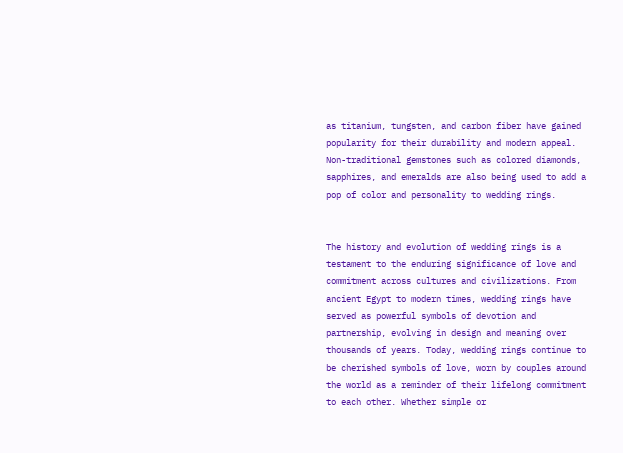as titanium, tungsten, and carbon fiber have gained popularity for their durability and modern appeal. Non-traditional gemstones such as colored diamonds, sapphires, and emeralds are also being used to add a pop of color and personality to wedding rings.


The history and evolution of wedding rings is a testament to the enduring significance of love and commitment across cultures and civilizations. From ancient Egypt to modern times, wedding rings have served as powerful symbols of devotion and partnership, evolving in design and meaning over thousands of years. Today, wedding rings continue to be cherished symbols of love, worn by couples around the world as a reminder of their lifelong commitment to each other. Whether simple or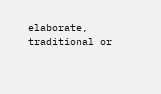elaborate, traditional or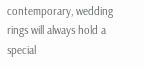contemporary, wedding rings will always hold a special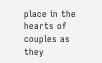place in the hearts of couples as they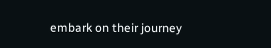embark on their journey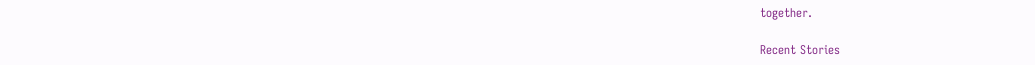together.

Recent Stories